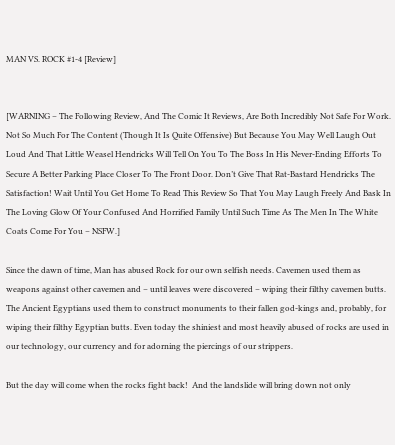MAN VS. ROCK #1-4 [Review]


[WARNING – The Following Review, And The Comic It Reviews, Are Both Incredibly Not Safe For Work. Not So Much For The Content (Though It Is Quite Offensive) But Because You May Well Laugh Out Loud And That Little Weasel Hendricks Will Tell On You To The Boss In His Never-Ending Efforts To Secure A Better Parking Place Closer To The Front Door. Don’t Give That Rat-Bastard Hendricks The Satisfaction! Wait Until You Get Home To Read This Review So That You May Laugh Freely And Bask In The Loving Glow Of Your Confused And Horrified Family Until Such Time As The Men In The White Coats Come For You – NSFW.]

Since the dawn of time, Man has abused Rock for our own selfish needs. Cavemen used them as weapons against other cavemen and – until leaves were discovered – wiping their filthy cavemen butts. The Ancient Egyptians used them to construct monuments to their fallen god-kings and, probably, for wiping their filthy Egyptian butts. Even today the shiniest and most heavily abused of rocks are used in our technology, our currency and for adorning the piercings of our strippers.

But the day will come when the rocks fight back!  And the landslide will bring down not only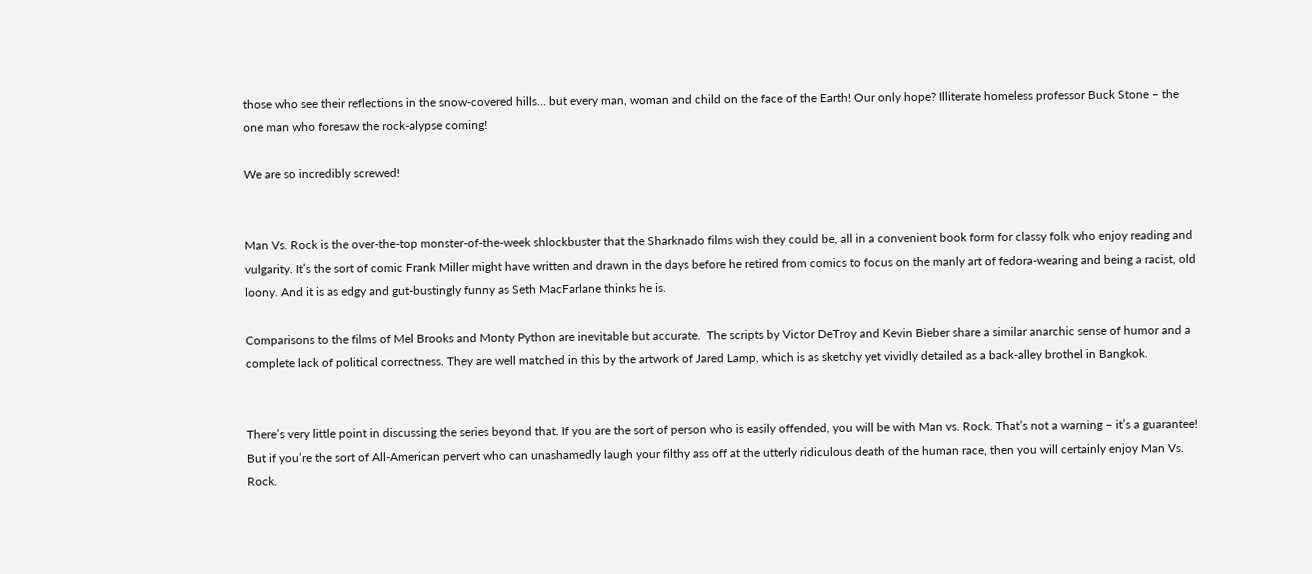those who see their reflections in the snow-covered hills… but every man, woman and child on the face of the Earth! Our only hope? Illiterate homeless professor Buck Stone – the one man who foresaw the rock-alypse coming!

We are so incredibly screwed!


Man Vs. Rock is the over-the-top monster-of-the-week shlockbuster that the Sharknado films wish they could be, all in a convenient book form for classy folk who enjoy reading and vulgarity. It’s the sort of comic Frank Miller might have written and drawn in the days before he retired from comics to focus on the manly art of fedora-wearing and being a racist, old loony. And it is as edgy and gut-bustingly funny as Seth MacFarlane thinks he is.

Comparisons to the films of Mel Brooks and Monty Python are inevitable but accurate.  The scripts by Victor DeTroy and Kevin Bieber share a similar anarchic sense of humor and a complete lack of political correctness. They are well matched in this by the artwork of Jared Lamp, which is as sketchy yet vividly detailed as a back-alley brothel in Bangkok.


There’s very little point in discussing the series beyond that. If you are the sort of person who is easily offended, you will be with Man vs. Rock. That’s not a warning – it’s a guarantee! But if you’re the sort of All-American pervert who can unashamedly laugh your filthy ass off at the utterly ridiculous death of the human race, then you will certainly enjoy Man Vs. Rock.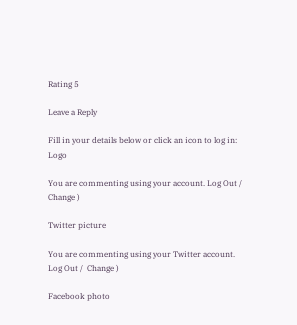Rating 5

Leave a Reply

Fill in your details below or click an icon to log in: Logo

You are commenting using your account. Log Out /  Change )

Twitter picture

You are commenting using your Twitter account. Log Out /  Change )

Facebook photo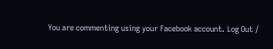You are commenting using your Facebook account. Log Out /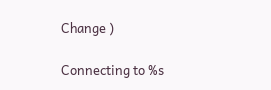Change )

Connecting to %s